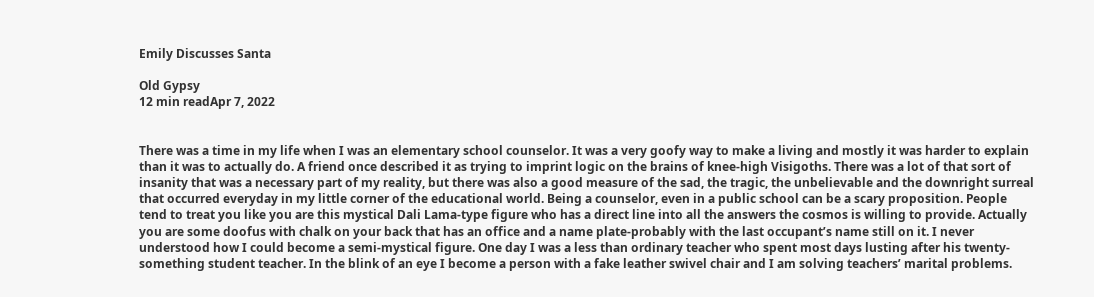Emily Discusses Santa

Old Gypsy
12 min readApr 7, 2022


There was a time in my life when I was an elementary school counselor. It was a very goofy way to make a living and mostly it was harder to explain than it was to actually do. A friend once described it as trying to imprint logic on the brains of knee-high Visigoths. There was a lot of that sort of insanity that was a necessary part of my reality, but there was also a good measure of the sad, the tragic, the unbelievable and the downright surreal that occurred everyday in my little corner of the educational world. Being a counselor, even in a public school can be a scary proposition. People tend to treat you like you are this mystical Dali Lama-type figure who has a direct line into all the answers the cosmos is willing to provide. Actually you are some doofus with chalk on your back that has an office and a name plate-probably with the last occupant’s name still on it. I never understood how I could become a semi-mystical figure. One day I was a less than ordinary teacher who spent most days lusting after his twenty-something student teacher. In the blink of an eye I become a person with a fake leather swivel chair and I am solving teachers’ marital problems.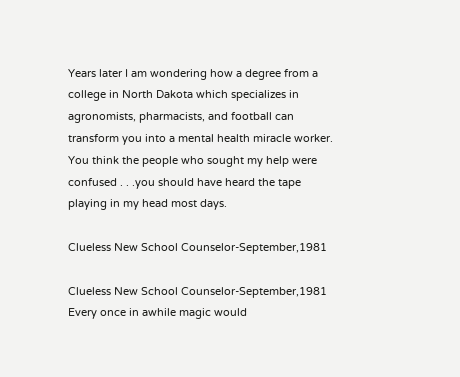Years later I am wondering how a degree from a college in North Dakota which specializes in agronomists, pharmacists, and football can transform you into a mental health miracle worker. You think the people who sought my help were confused . . .you should have heard the tape playing in my head most days.

Clueless New School Counselor-September,1981

Clueless New School Counselor-September,1981
Every once in awhile magic would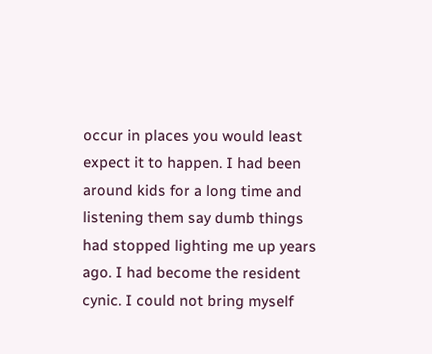occur in places you would least expect it to happen. I had been around kids for a long time and listening them say dumb things had stopped lighting me up years ago. I had become the resident cynic. I could not bring myself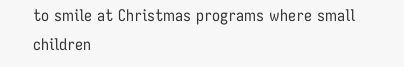to smile at Christmas programs where small children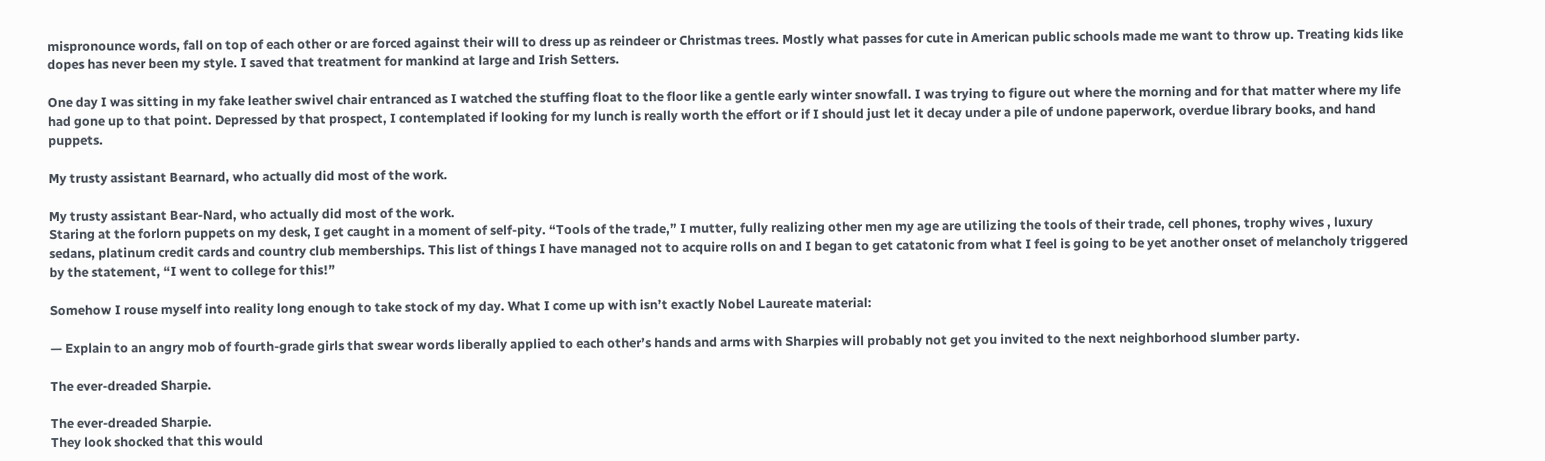mispronounce words, fall on top of each other or are forced against their will to dress up as reindeer or Christmas trees. Mostly what passes for cute in American public schools made me want to throw up. Treating kids like dopes has never been my style. I saved that treatment for mankind at large and Irish Setters.

One day I was sitting in my fake leather swivel chair entranced as I watched the stuffing float to the floor like a gentle early winter snowfall. I was trying to figure out where the morning and for that matter where my life had gone up to that point. Depressed by that prospect, I contemplated if looking for my lunch is really worth the effort or if I should just let it decay under a pile of undone paperwork, overdue library books, and hand puppets.

My trusty assistant Bearnard, who actually did most of the work.

My trusty assistant Bear-Nard, who actually did most of the work.
Staring at the forlorn puppets on my desk, I get caught in a moment of self-pity. “Tools of the trade,” I mutter, fully realizing other men my age are utilizing the tools of their trade, cell phones, trophy wives , luxury sedans, platinum credit cards and country club memberships. This list of things I have managed not to acquire rolls on and I began to get catatonic from what I feel is going to be yet another onset of melancholy triggered by the statement, “I went to college for this!”

Somehow I rouse myself into reality long enough to take stock of my day. What I come up with isn’t exactly Nobel Laureate material:

— Explain to an angry mob of fourth-grade girls that swear words liberally applied to each other’s hands and arms with Sharpies will probably not get you invited to the next neighborhood slumber party.

The ever-dreaded Sharpie.

The ever-dreaded Sharpie.
They look shocked that this would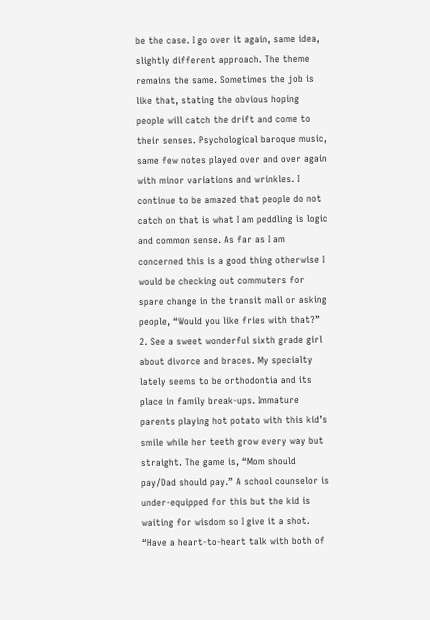be the case. I go over it again, same idea, slightly different approach. The theme remains the same. Sometimes the job is like that, stating the obvious hoping people will catch the drift and come to their senses. Psychological baroque music, same few notes played over and over again with minor variations and wrinkles. I continue to be amazed that people do not catch on that is what I am peddling is logic and common sense. As far as I am concerned this is a good thing otherwise I would be checking out commuters for spare change in the transit mall or asking people, “Would you like fries with that?”
2. See a sweet wonderful sixth grade girl about divorce and braces. My specialty lately seems to be orthodontia and its place in family break-ups. Immature parents playing hot potato with this kid’s smile while her teeth grow every way but straight. The game is, “Mom should pay/Dad should pay.” A school counselor is under-equipped for this but the kid is waiting for wisdom so I give it a shot. “Have a heart-to-heart talk with both of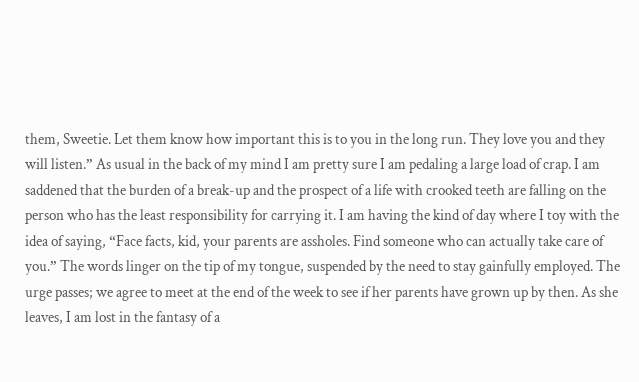them, Sweetie. Let them know how important this is to you in the long run. They love you and they will listen.” As usual in the back of my mind I am pretty sure I am pedaling a large load of crap. I am saddened that the burden of a break-up and the prospect of a life with crooked teeth are falling on the person who has the least responsibility for carrying it. I am having the kind of day where I toy with the idea of saying, “Face facts, kid, your parents are assholes. Find someone who can actually take care of you.” The words linger on the tip of my tongue, suspended by the need to stay gainfully employed. The urge passes; we agree to meet at the end of the week to see if her parents have grown up by then. As she leaves, I am lost in the fantasy of a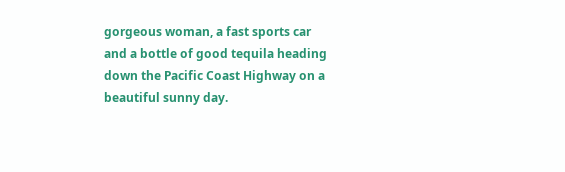gorgeous woman, a fast sports car and a bottle of good tequila heading down the Pacific Coast Highway on a beautiful sunny day.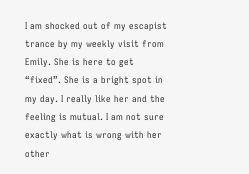I am shocked out of my escapist trance by my weekly visit from Emily. She is here to get “fixed”. She is a bright spot in my day. I really like her and the feeling is mutual. I am not sure exactly what is wrong with her other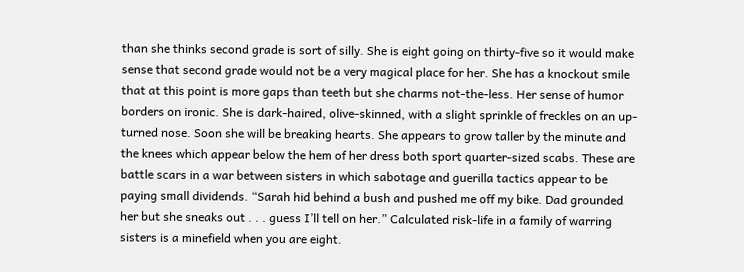than she thinks second grade is sort of silly. She is eight going on thirty-five so it would make sense that second grade would not be a very magical place for her. She has a knockout smile that at this point is more gaps than teeth but she charms not-the-less. Her sense of humor borders on ironic. She is dark-haired, olive-skinned, with a slight sprinkle of freckles on an up-turned nose. Soon she will be breaking hearts. She appears to grow taller by the minute and the knees which appear below the hem of her dress both sport quarter-sized scabs. These are battle scars in a war between sisters in which sabotage and guerilla tactics appear to be paying small dividends. “Sarah hid behind a bush and pushed me off my bike. Dad grounded her but she sneaks out . . . guess I’ll tell on her.” Calculated risk-life in a family of warring sisters is a minefield when you are eight.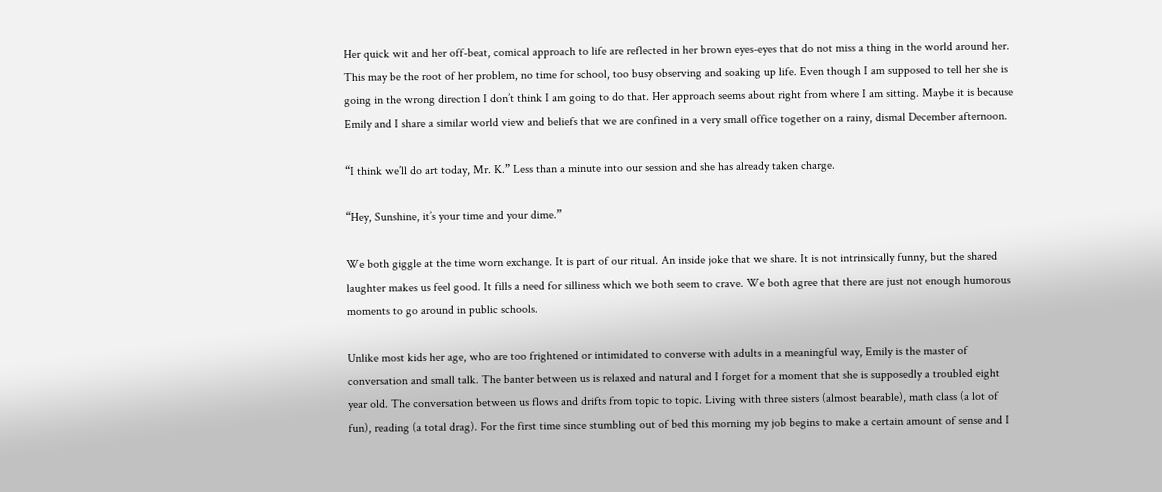Her quick wit and her off-beat, comical approach to life are reflected in her brown eyes-eyes that do not miss a thing in the world around her. This may be the root of her problem, no time for school, too busy observing and soaking up life. Even though I am supposed to tell her she is going in the wrong direction I don’t think I am going to do that. Her approach seems about right from where I am sitting. Maybe it is because Emily and I share a similar world view and beliefs that we are confined in a very small office together on a rainy, dismal December afternoon.

“I think we’ll do art today, Mr. K.” Less than a minute into our session and she has already taken charge.

“Hey, Sunshine, it’s your time and your dime.”

We both giggle at the time worn exchange. It is part of our ritual. An inside joke that we share. It is not intrinsically funny, but the shared laughter makes us feel good. It fills a need for silliness which we both seem to crave. We both agree that there are just not enough humorous moments to go around in public schools.

Unlike most kids her age, who are too frightened or intimidated to converse with adults in a meaningful way, Emily is the master of conversation and small talk. The banter between us is relaxed and natural and I forget for a moment that she is supposedly a troubled eight year old. The conversation between us flows and drifts from topic to topic. Living with three sisters (almost bearable), math class (a lot of fun), reading (a total drag). For the first time since stumbling out of bed this morning my job begins to make a certain amount of sense and I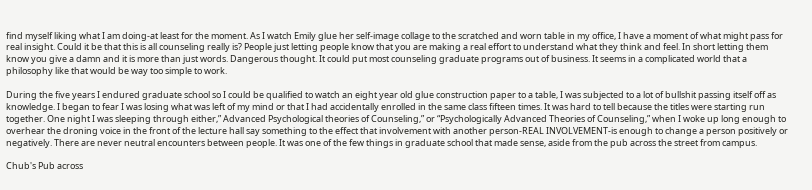find myself liking what I am doing-at least for the moment. As I watch Emily glue her self-image collage to the scratched and worn table in my office, I have a moment of what might pass for real insight. Could it be that this is all counseling really is? People just letting people know that you are making a real effort to understand what they think and feel. In short letting them know you give a damn and it is more than just words. Dangerous thought. It could put most counseling graduate programs out of business. It seems in a complicated world that a philosophy like that would be way too simple to work.

During the five years I endured graduate school so I could be qualified to watch an eight year old glue construction paper to a table, I was subjected to a lot of bullshit passing itself off as knowledge. I began to fear I was losing what was left of my mind or that I had accidentally enrolled in the same class fifteen times. It was hard to tell because the titles were starting run together. One night I was sleeping through either,” Advanced Psychological theories of Counseling,” or “Psychologically Advanced Theories of Counseling,” when I woke up long enough to overhear the droning voice in the front of the lecture hall say something to the effect that involvement with another person-REAL INVOLVEMENT-is enough to change a person positively or negatively. There are never neutral encounters between people. It was one of the few things in graduate school that made sense, aside from the pub across the street from campus.

Chub's Pub across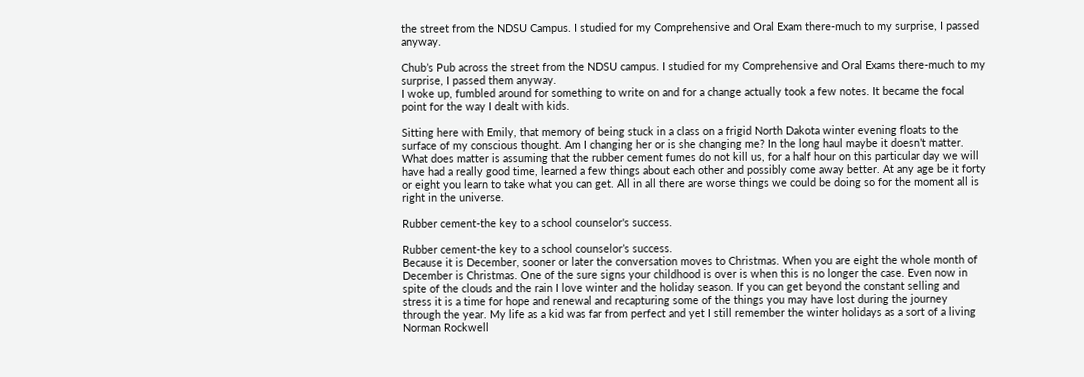the street from the NDSU Campus. I studied for my Comprehensive and Oral Exam there-much to my surprise, I passed anyway.

Chub’s Pub across the street from the NDSU campus. I studied for my Comprehensive and Oral Exams there-much to my surprise, I passed them anyway.
I woke up, fumbled around for something to write on and for a change actually took a few notes. It became the focal point for the way I dealt with kids.

Sitting here with Emily, that memory of being stuck in a class on a frigid North Dakota winter evening floats to the surface of my conscious thought. Am I changing her or is she changing me? In the long haul maybe it doesn’t matter. What does matter is assuming that the rubber cement fumes do not kill us, for a half hour on this particular day we will have had a really good time, learned a few things about each other and possibly come away better. At any age be it forty or eight you learn to take what you can get. All in all there are worse things we could be doing so for the moment all is right in the universe.

Rubber cement-the key to a school counselor's success.

Rubber cement-the key to a school counselor’s success.
Because it is December, sooner or later the conversation moves to Christmas. When you are eight the whole month of December is Christmas. One of the sure signs your childhood is over is when this is no longer the case. Even now in spite of the clouds and the rain I love winter and the holiday season. If you can get beyond the constant selling and stress it is a time for hope and renewal and recapturing some of the things you may have lost during the journey through the year. My life as a kid was far from perfect and yet I still remember the winter holidays as a sort of a living Norman Rockwell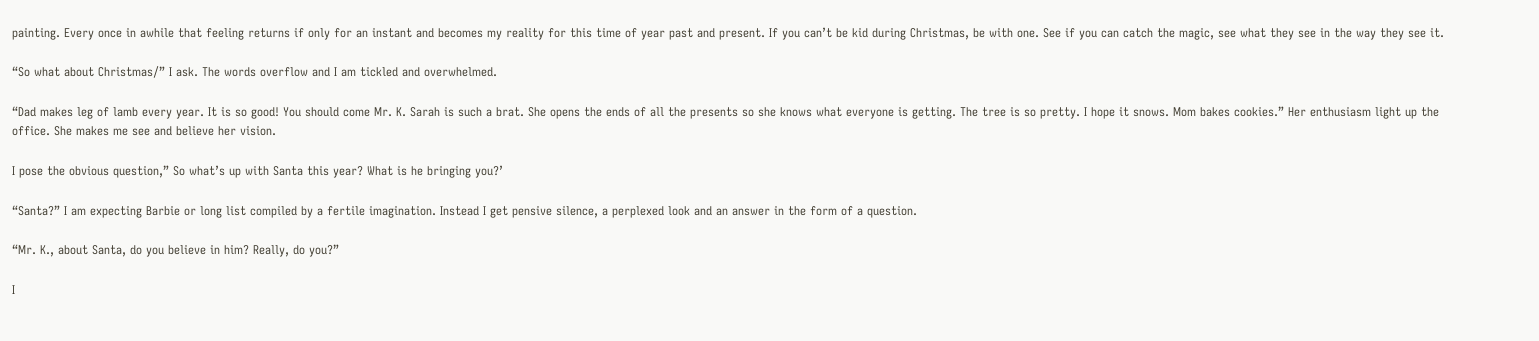painting. Every once in awhile that feeling returns if only for an instant and becomes my reality for this time of year past and present. If you can’t be kid during Christmas, be with one. See if you can catch the magic, see what they see in the way they see it.

“So what about Christmas/” I ask. The words overflow and I am tickled and overwhelmed.

“Dad makes leg of lamb every year. It is so good! You should come Mr. K. Sarah is such a brat. She opens the ends of all the presents so she knows what everyone is getting. The tree is so pretty. I hope it snows. Mom bakes cookies.” Her enthusiasm light up the office. She makes me see and believe her vision.

I pose the obvious question,” So what’s up with Santa this year? What is he bringing you?’

“Santa?” I am expecting Barbie or long list compiled by a fertile imagination. Instead I get pensive silence, a perplexed look and an answer in the form of a question.

“Mr. K., about Santa, do you believe in him? Really, do you?”

I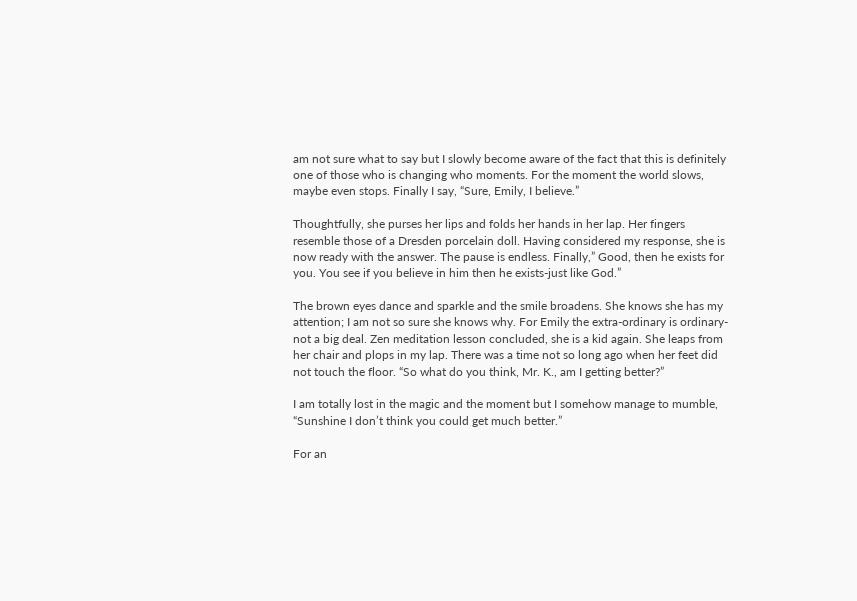am not sure what to say but I slowly become aware of the fact that this is definitely one of those who is changing who moments. For the moment the world slows, maybe even stops. Finally I say, “Sure, Emily, I believe.”

Thoughtfully, she purses her lips and folds her hands in her lap. Her fingers resemble those of a Dresden porcelain doll. Having considered my response, she is now ready with the answer. The pause is endless. Finally,” Good, then he exists for you. You see if you believe in him then he exists-just like God.”

The brown eyes dance and sparkle and the smile broadens. She knows she has my attention; I am not so sure she knows why. For Emily the extra-ordinary is ordinary-not a big deal. Zen meditation lesson concluded, she is a kid again. She leaps from her chair and plops in my lap. There was a time not so long ago when her feet did not touch the floor. “So what do you think, Mr. K., am I getting better?”

I am totally lost in the magic and the moment but I somehow manage to mumble, “Sunshine I don’t think you could get much better.”

For an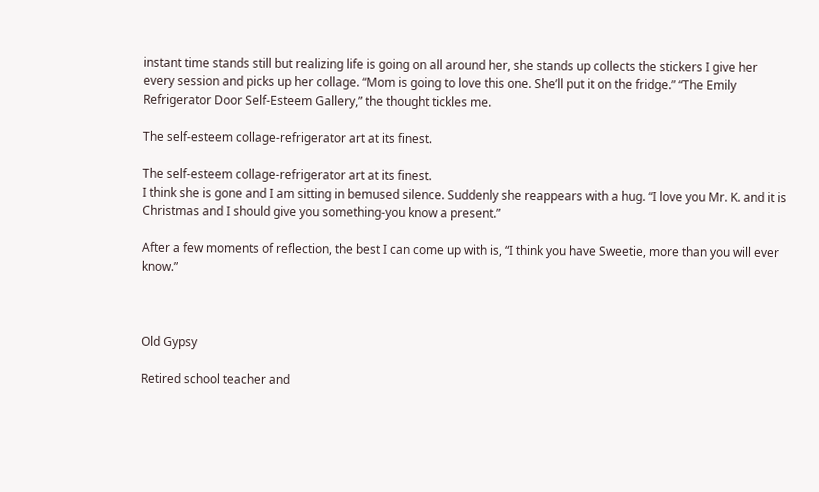instant time stands still but realizing life is going on all around her, she stands up collects the stickers I give her every session and picks up her collage. “Mom is going to love this one. She’ll put it on the fridge.” “The Emily Refrigerator Door Self-Esteem Gallery,” the thought tickles me.

The self-esteem collage-refrigerator art at its finest.

The self-esteem collage-refrigerator art at its finest.
I think she is gone and I am sitting in bemused silence. Suddenly she reappears with a hug. “I love you Mr. K. and it is Christmas and I should give you something-you know a present.”

After a few moments of reflection, the best I can come up with is, “I think you have Sweetie, more than you will ever know.”



Old Gypsy

Retired school teacher and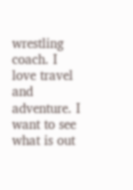wrestling coach. I love travel and adventure. I want to see what is out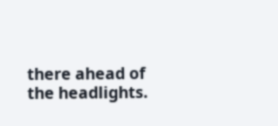there ahead of the headlights.